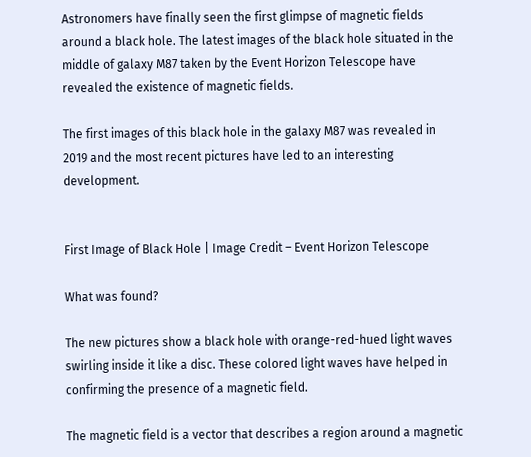Astronomers have finally seen the first glimpse of magnetic fields around a black hole. The latest images of the black hole situated in the middle of galaxy M87 taken by the Event Horizon Telescope have revealed the existence of magnetic fields.

The first images of this black hole in the galaxy M87 was revealed in 2019 and the most recent pictures have led to an interesting development.


First Image of Black Hole | Image Credit – Event Horizon Telescope

What was found?

The new pictures show a black hole with orange-red-hued light waves swirling inside it like a disc. These colored light waves have helped in confirming the presence of a magnetic field.

The magnetic field is a vector that describes a region around a magnetic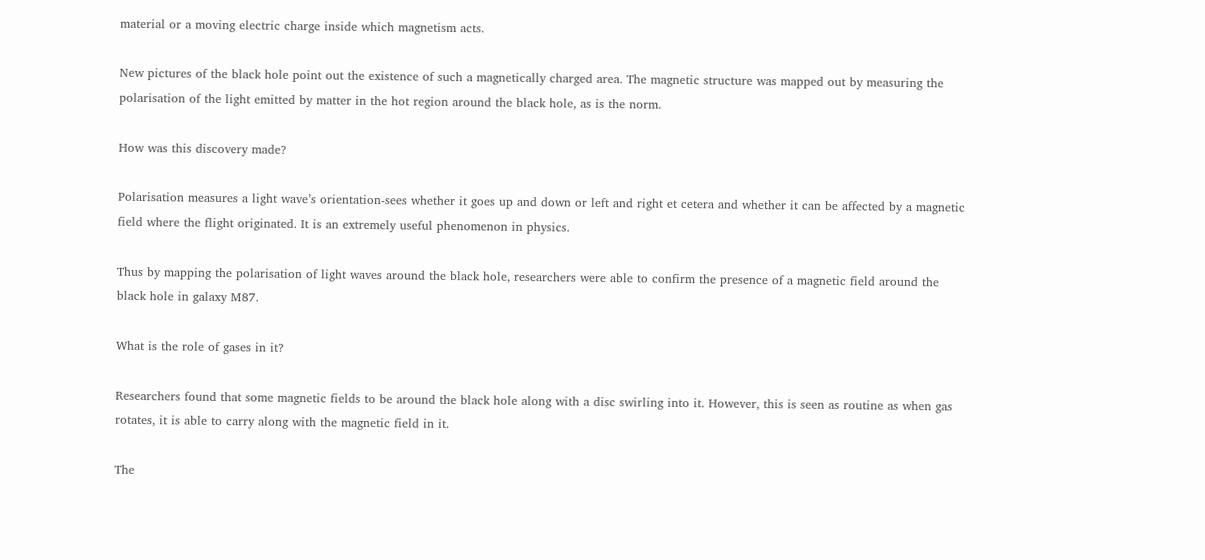material or a moving electric charge inside which magnetism acts.

New pictures of the black hole point out the existence of such a magnetically charged area. The magnetic structure was mapped out by measuring the polarisation of the light emitted by matter in the hot region around the black hole, as is the norm.

How was this discovery made?

Polarisation measures a light wave’s orientation-sees whether it goes up and down or left and right et cetera and whether it can be affected by a magnetic field where the flight originated. It is an extremely useful phenomenon in physics.

Thus by mapping the polarisation of light waves around the black hole, researchers were able to confirm the presence of a magnetic field around the black hole in galaxy M87.

What is the role of gases in it?

Researchers found that some magnetic fields to be around the black hole along with a disc swirling into it. However, this is seen as routine as when gas rotates, it is able to carry along with the magnetic field in it.

The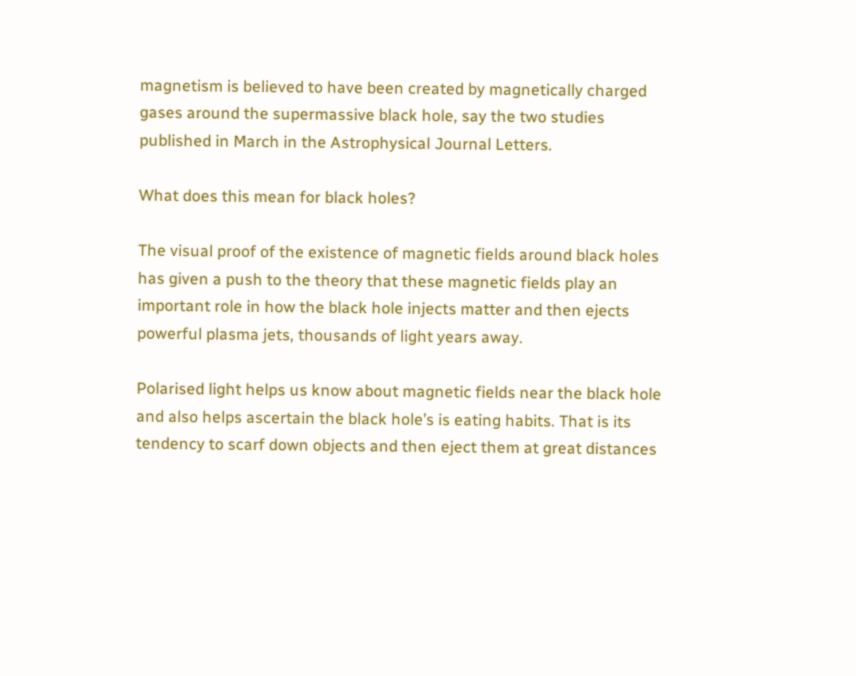magnetism is believed to have been created by magnetically charged gases around the supermassive black hole, say the two studies published in March in the Astrophysical Journal Letters.

What does this mean for black holes?

The visual proof of the existence of magnetic fields around black holes has given a push to the theory that these magnetic fields play an important role in how the black hole injects matter and then ejects powerful plasma jets, thousands of light years away.

Polarised light helps us know about magnetic fields near the black hole and also helps ascertain the black hole’s is eating habits. That is its tendency to scarf down objects and then eject them at great distances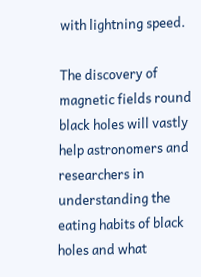with lightning speed.

The discovery of magnetic fields round black holes will vastly help astronomers and researchers in understanding the eating habits of black holes and what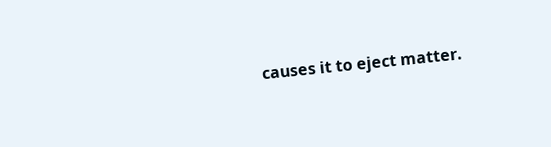causes it to eject matter.